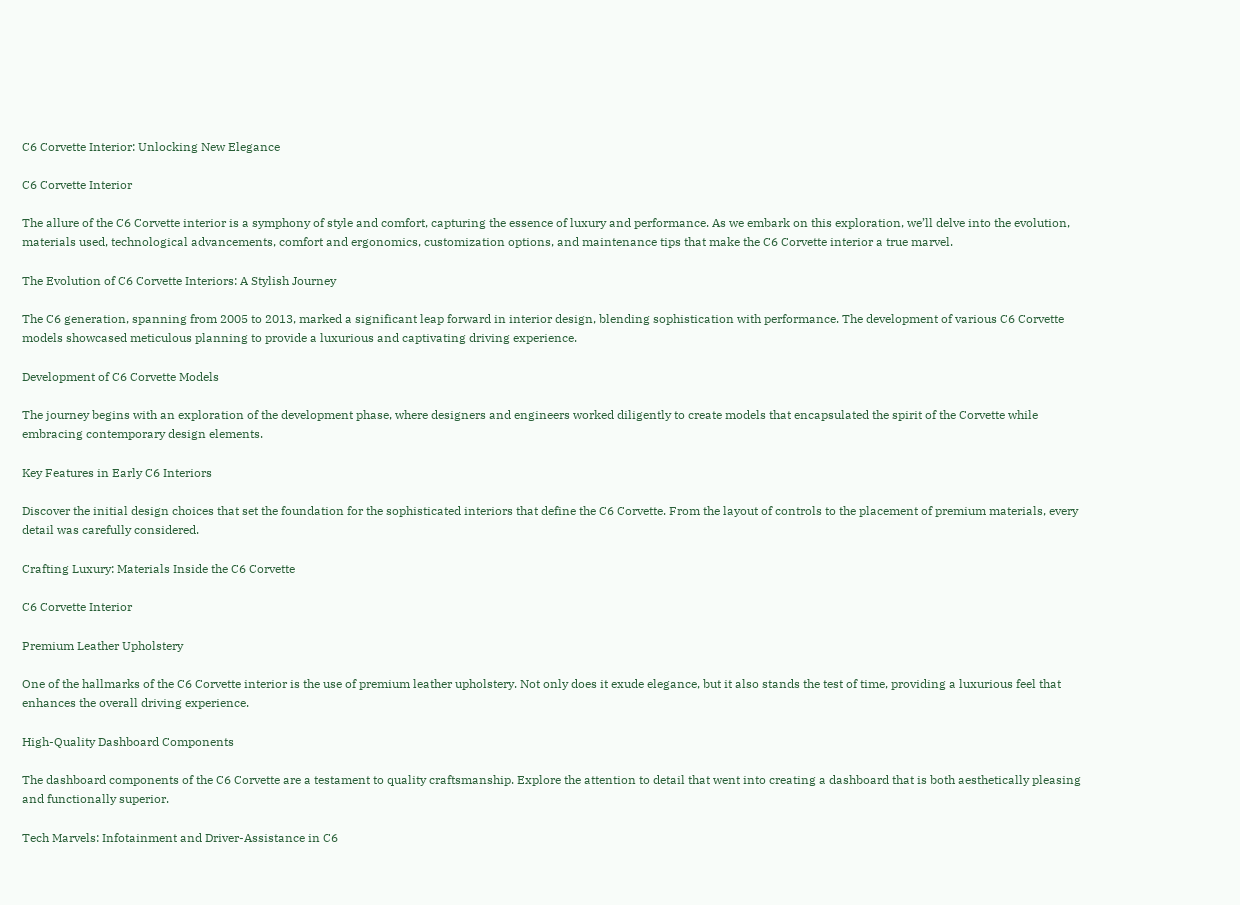C6 Corvette Interior: Unlocking New Elegance

C6 Corvette Interior

The allure of the C6 Corvette interior is a symphony of style and comfort, capturing the essence of luxury and performance. As we embark on this exploration, we’ll delve into the evolution, materials used, technological advancements, comfort and ergonomics, customization options, and maintenance tips that make the C6 Corvette interior a true marvel.

The Evolution of C6 Corvette Interiors: A Stylish Journey

The C6 generation, spanning from 2005 to 2013, marked a significant leap forward in interior design, blending sophistication with performance. The development of various C6 Corvette models showcased meticulous planning to provide a luxurious and captivating driving experience.

Development of C6 Corvette Models

The journey begins with an exploration of the development phase, where designers and engineers worked diligently to create models that encapsulated the spirit of the Corvette while embracing contemporary design elements.

Key Features in Early C6 Interiors

Discover the initial design choices that set the foundation for the sophisticated interiors that define the C6 Corvette. From the layout of controls to the placement of premium materials, every detail was carefully considered.

Crafting Luxury: Materials Inside the C6 Corvette

C6 Corvette Interior

Premium Leather Upholstery

One of the hallmarks of the C6 Corvette interior is the use of premium leather upholstery. Not only does it exude elegance, but it also stands the test of time, providing a luxurious feel that enhances the overall driving experience.

High-Quality Dashboard Components

The dashboard components of the C6 Corvette are a testament to quality craftsmanship. Explore the attention to detail that went into creating a dashboard that is both aesthetically pleasing and functionally superior.

Tech Marvels: Infotainment and Driver-Assistance in C6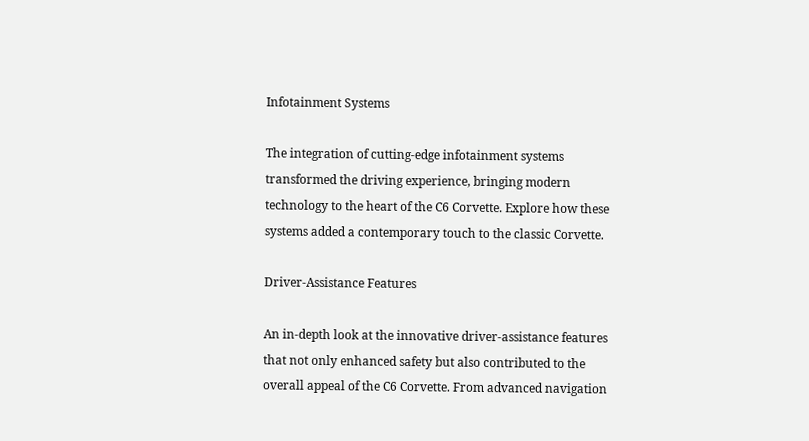Infotainment Systems

The integration of cutting-edge infotainment systems transformed the driving experience, bringing modern technology to the heart of the C6 Corvette. Explore how these systems added a contemporary touch to the classic Corvette.

Driver-Assistance Features

An in-depth look at the innovative driver-assistance features that not only enhanced safety but also contributed to the overall appeal of the C6 Corvette. From advanced navigation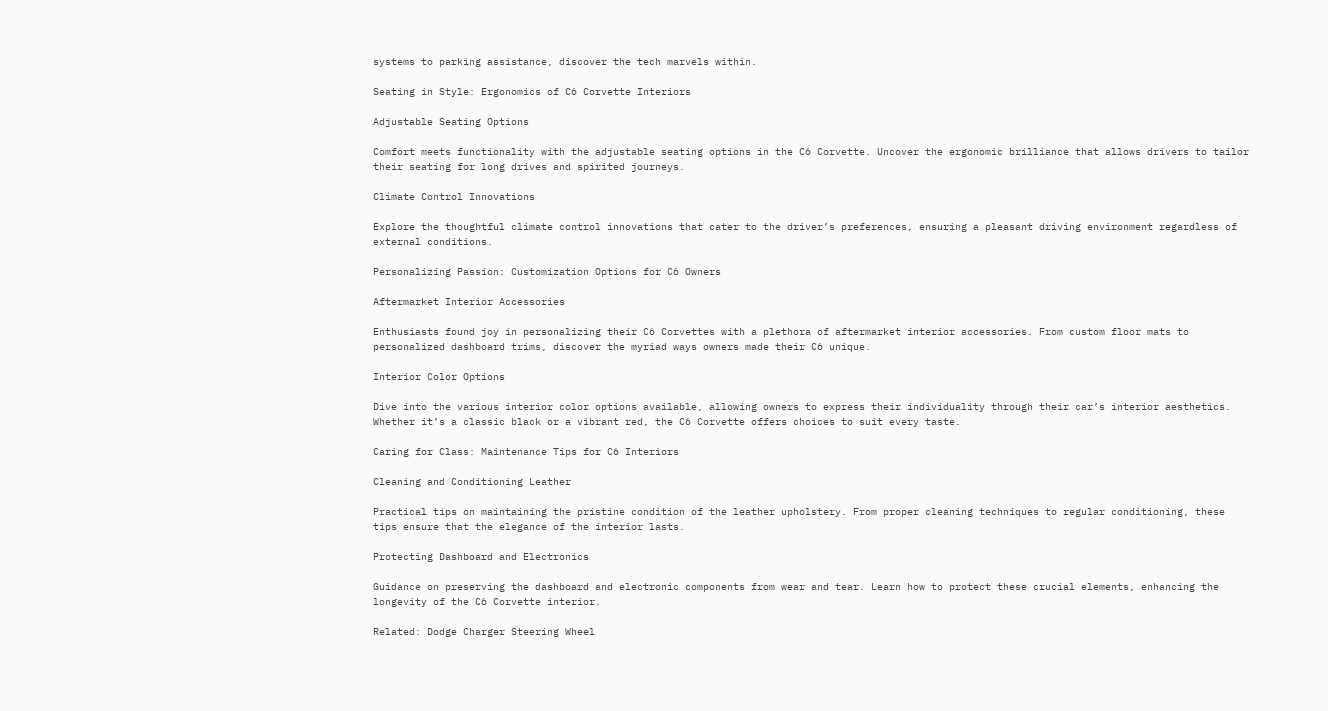systems to parking assistance, discover the tech marvels within.

Seating in Style: Ergonomics of C6 Corvette Interiors

Adjustable Seating Options

Comfort meets functionality with the adjustable seating options in the C6 Corvette. Uncover the ergonomic brilliance that allows drivers to tailor their seating for long drives and spirited journeys.

Climate Control Innovations

Explore the thoughtful climate control innovations that cater to the driver’s preferences, ensuring a pleasant driving environment regardless of external conditions.

Personalizing Passion: Customization Options for C6 Owners

Aftermarket Interior Accessories

Enthusiasts found joy in personalizing their C6 Corvettes with a plethora of aftermarket interior accessories. From custom floor mats to personalized dashboard trims, discover the myriad ways owners made their C6 unique.

Interior Color Options

Dive into the various interior color options available, allowing owners to express their individuality through their car’s interior aesthetics. Whether it’s a classic black or a vibrant red, the C6 Corvette offers choices to suit every taste.

Caring for Class: Maintenance Tips for C6 Interiors

Cleaning and Conditioning Leather

Practical tips on maintaining the pristine condition of the leather upholstery. From proper cleaning techniques to regular conditioning, these tips ensure that the elegance of the interior lasts.

Protecting Dashboard and Electronics

Guidance on preserving the dashboard and electronic components from wear and tear. Learn how to protect these crucial elements, enhancing the longevity of the C6 Corvette interior.

Related: Dodge Charger Steering Wheel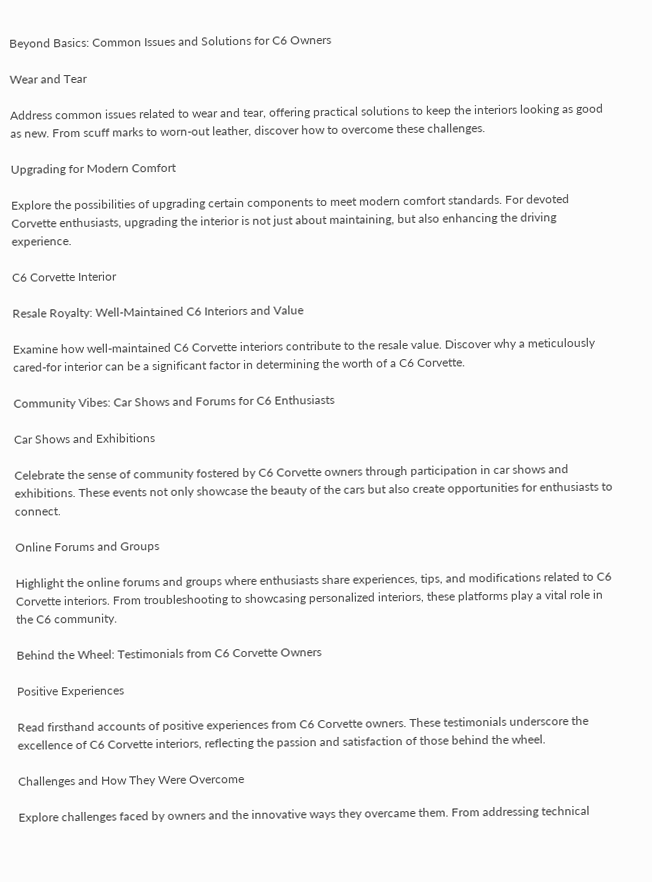Beyond Basics: Common Issues and Solutions for C6 Owners

Wear and Tear

Address common issues related to wear and tear, offering practical solutions to keep the interiors looking as good as new. From scuff marks to worn-out leather, discover how to overcome these challenges.

Upgrading for Modern Comfort

Explore the possibilities of upgrading certain components to meet modern comfort standards. For devoted Corvette enthusiasts, upgrading the interior is not just about maintaining, but also enhancing the driving experience.

C6 Corvette Interior

Resale Royalty: Well-Maintained C6 Interiors and Value

Examine how well-maintained C6 Corvette interiors contribute to the resale value. Discover why a meticulously cared-for interior can be a significant factor in determining the worth of a C6 Corvette.

Community Vibes: Car Shows and Forums for C6 Enthusiasts

Car Shows and Exhibitions

Celebrate the sense of community fostered by C6 Corvette owners through participation in car shows and exhibitions. These events not only showcase the beauty of the cars but also create opportunities for enthusiasts to connect.

Online Forums and Groups

Highlight the online forums and groups where enthusiasts share experiences, tips, and modifications related to C6 Corvette interiors. From troubleshooting to showcasing personalized interiors, these platforms play a vital role in the C6 community.

Behind the Wheel: Testimonials from C6 Corvette Owners

Positive Experiences

Read firsthand accounts of positive experiences from C6 Corvette owners. These testimonials underscore the excellence of C6 Corvette interiors, reflecting the passion and satisfaction of those behind the wheel.

Challenges and How They Were Overcome

Explore challenges faced by owners and the innovative ways they overcame them. From addressing technical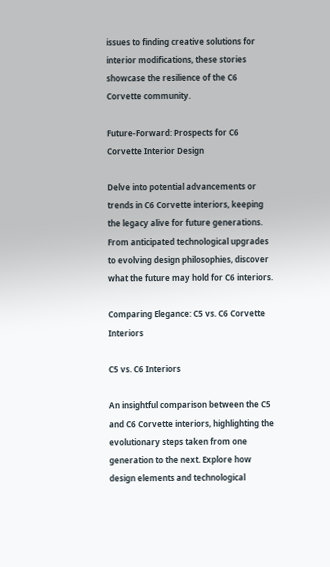issues to finding creative solutions for interior modifications, these stories showcase the resilience of the C6 Corvette community.

Future-Forward: Prospects for C6 Corvette Interior Design

Delve into potential advancements or trends in C6 Corvette interiors, keeping the legacy alive for future generations. From anticipated technological upgrades to evolving design philosophies, discover what the future may hold for C6 interiors.

Comparing Elegance: C5 vs. C6 Corvette Interiors

C5 vs. C6 Interiors

An insightful comparison between the C5 and C6 Corvette interiors, highlighting the evolutionary steps taken from one generation to the next. Explore how design elements and technological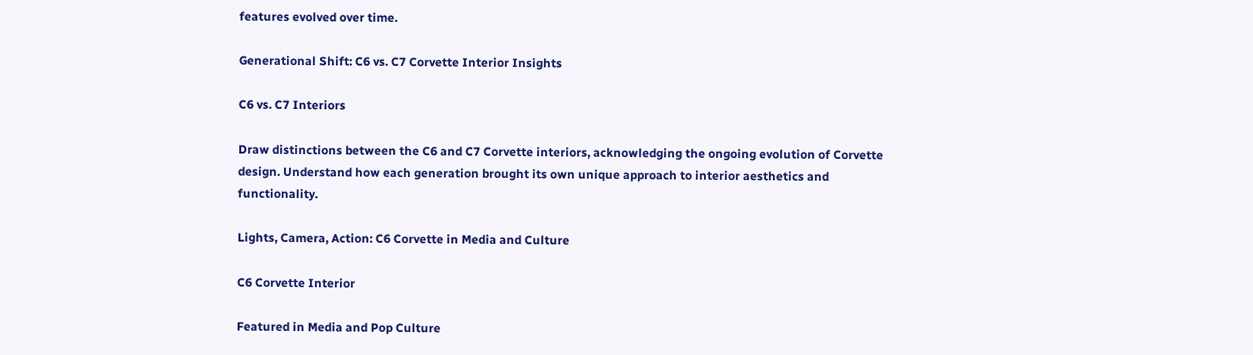features evolved over time.

Generational Shift: C6 vs. C7 Corvette Interior Insights

C6 vs. C7 Interiors

Draw distinctions between the C6 and C7 Corvette interiors, acknowledging the ongoing evolution of Corvette design. Understand how each generation brought its own unique approach to interior aesthetics and functionality.

Lights, Camera, Action: C6 Corvette in Media and Culture

C6 Corvette Interior

Featured in Media and Pop Culture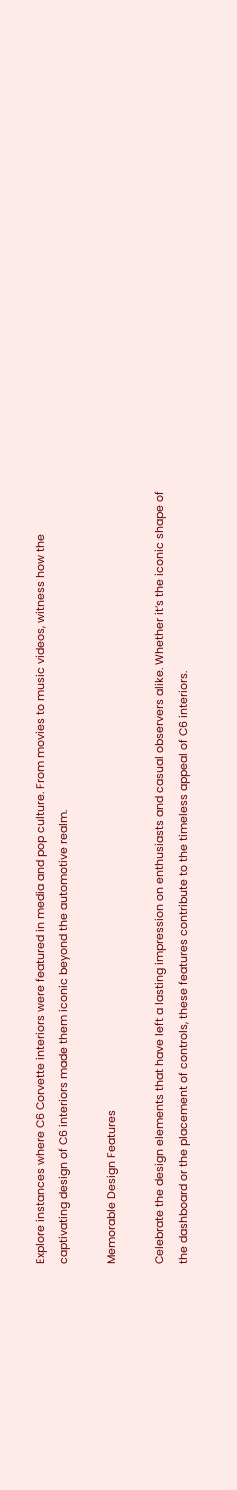Explore instances where C6 Corvette interiors were featured in media and pop culture. From movies to music videos, witness how the captivating design of C6 interiors made them iconic beyond the automotive realm.

Memorable Design Features

Celebrate the design elements that have left a lasting impression on enthusiasts and casual observers alike. Whether it’s the iconic shape of the dashboard or the placement of controls, these features contribute to the timeless appeal of C6 interiors.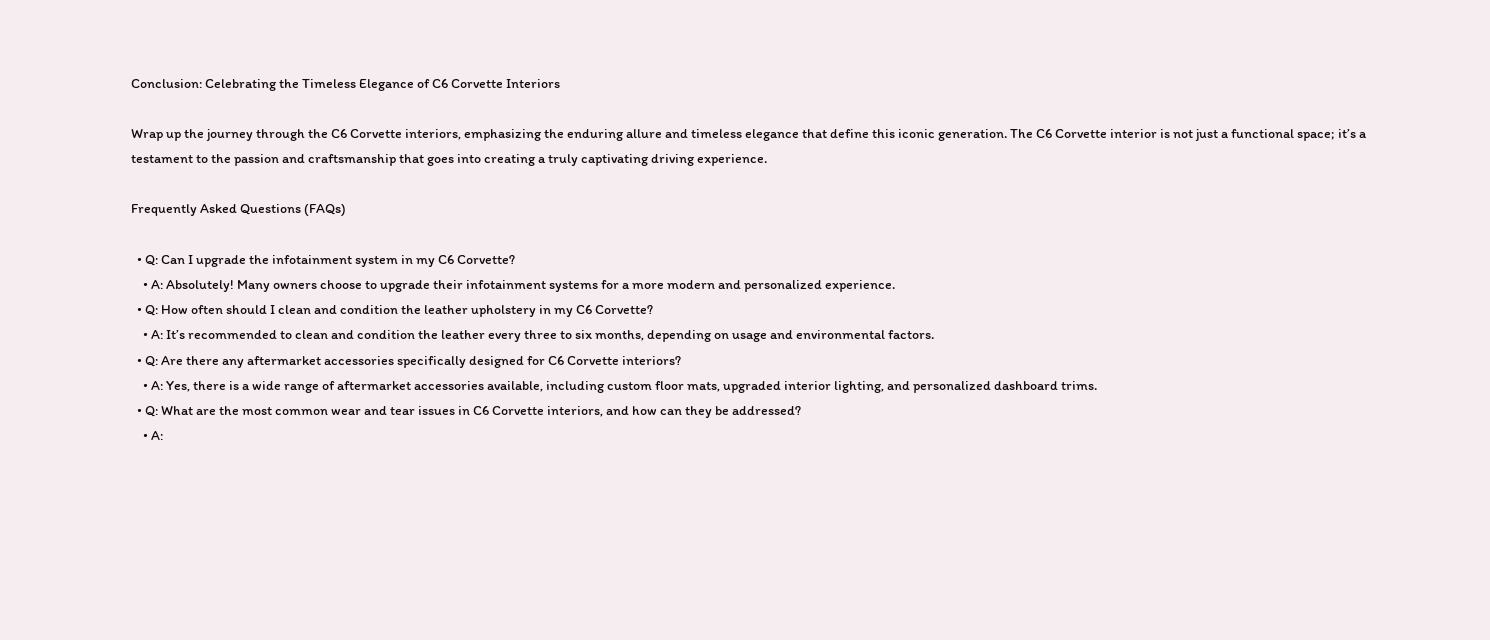Conclusion: Celebrating the Timeless Elegance of C6 Corvette Interiors

Wrap up the journey through the C6 Corvette interiors, emphasizing the enduring allure and timeless elegance that define this iconic generation. The C6 Corvette interior is not just a functional space; it’s a testament to the passion and craftsmanship that goes into creating a truly captivating driving experience.

Frequently Asked Questions (FAQs)

  • Q: Can I upgrade the infotainment system in my C6 Corvette?
    • A: Absolutely! Many owners choose to upgrade their infotainment systems for a more modern and personalized experience.
  • Q: How often should I clean and condition the leather upholstery in my C6 Corvette?
    • A: It’s recommended to clean and condition the leather every three to six months, depending on usage and environmental factors.
  • Q: Are there any aftermarket accessories specifically designed for C6 Corvette interiors?
    • A: Yes, there is a wide range of aftermarket accessories available, including custom floor mats, upgraded interior lighting, and personalized dashboard trims.
  • Q: What are the most common wear and tear issues in C6 Corvette interiors, and how can they be addressed?
    • A: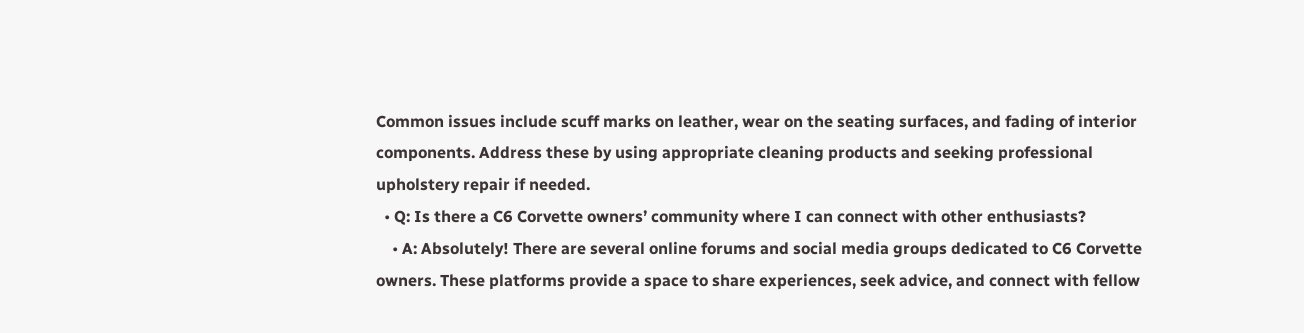Common issues include scuff marks on leather, wear on the seating surfaces, and fading of interior components. Address these by using appropriate cleaning products and seeking professional upholstery repair if needed.
  • Q: Is there a C6 Corvette owners’ community where I can connect with other enthusiasts?
    • A: Absolutely! There are several online forums and social media groups dedicated to C6 Corvette owners. These platforms provide a space to share experiences, seek advice, and connect with fellow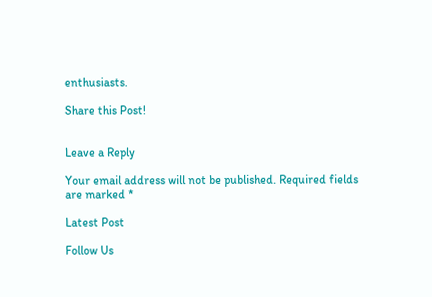enthusiasts.

Share this Post!


Leave a Reply

Your email address will not be published. Required fields are marked *

Latest Post

Follow Us